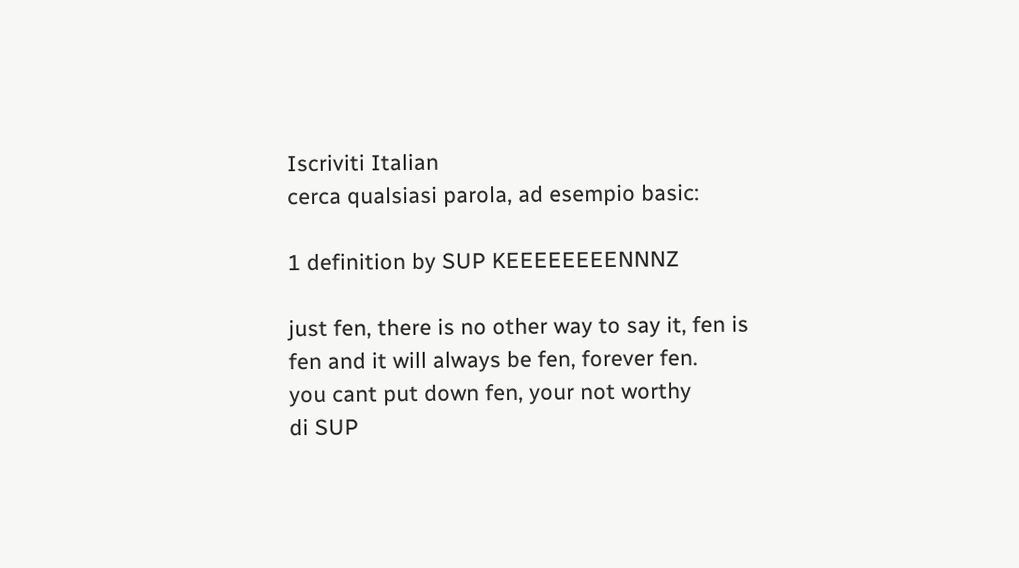Iscriviti Italian
cerca qualsiasi parola, ad esempio basic:

1 definition by SUP KEEEEEEEENNNZ

just fen, there is no other way to say it, fen is fen and it will always be fen, forever fen.
you cant put down fen, your not worthy
di SUP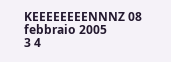KEEEEEEEENNNZ 08 febbraio 2005
3 4